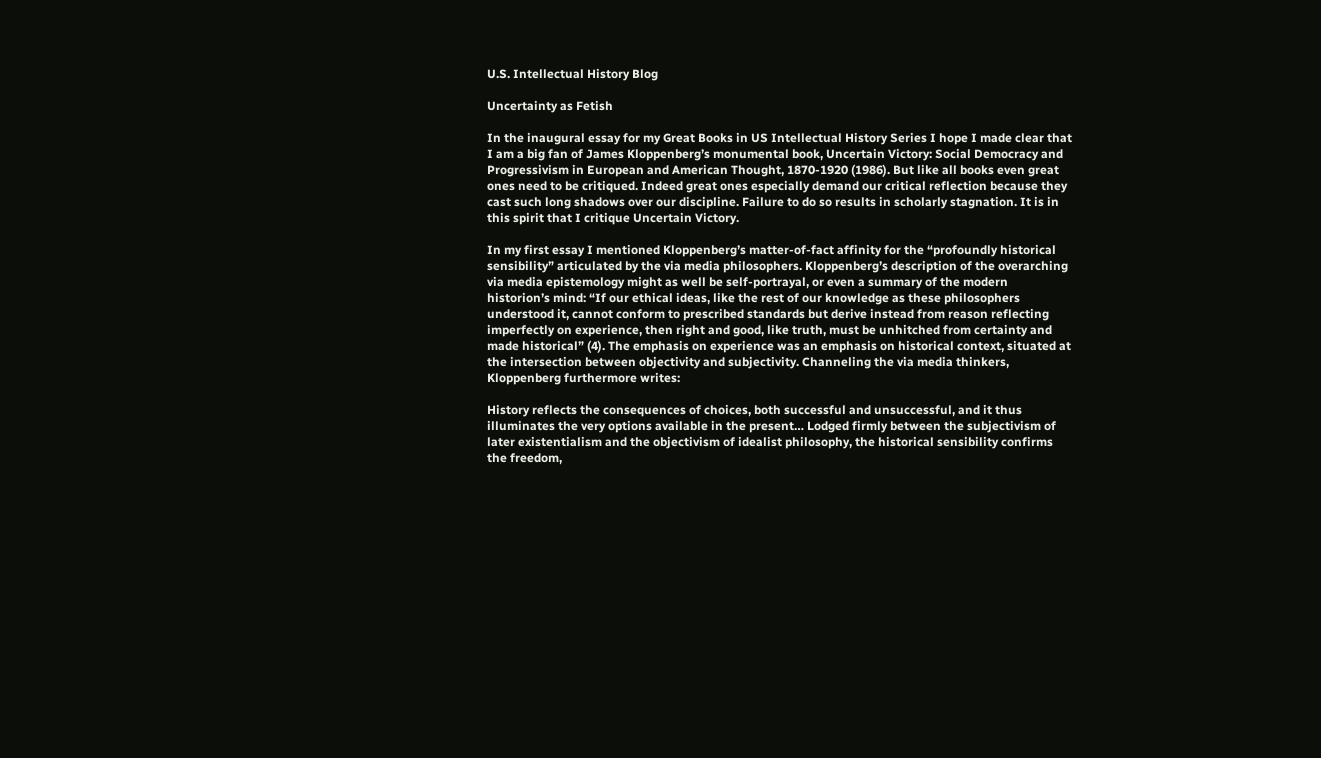U.S. Intellectual History Blog

Uncertainty as Fetish

In the inaugural essay for my Great Books in US Intellectual History Series I hope I made clear that I am a big fan of James Kloppenberg’s monumental book, Uncertain Victory: Social Democracy and Progressivism in European and American Thought, 1870-1920 (1986). But like all books even great ones need to be critiqued. Indeed great ones especially demand our critical reflection because they cast such long shadows over our discipline. Failure to do so results in scholarly stagnation. It is in this spirit that I critique Uncertain Victory.

In my first essay I mentioned Kloppenberg’s matter-of-fact affinity for the “profoundly historical sensibility” articulated by the via media philosophers. Kloppenberg’s description of the overarching via media epistemology might as well be self-portrayal, or even a summary of the modern historion’s mind: “If our ethical ideas, like the rest of our knowledge as these philosophers understood it, cannot conform to prescribed standards but derive instead from reason reflecting imperfectly on experience, then right and good, like truth, must be unhitched from certainty and made historical” (4). The emphasis on experience was an emphasis on historical context, situated at the intersection between objectivity and subjectivity. Channeling the via media thinkers, Kloppenberg furthermore writes:

History reflects the consequences of choices, both successful and unsuccessful, and it thus illuminates the very options available in the present… Lodged firmly between the subjectivism of later existentialism and the objectivism of idealist philosophy, the historical sensibility confirms the freedom,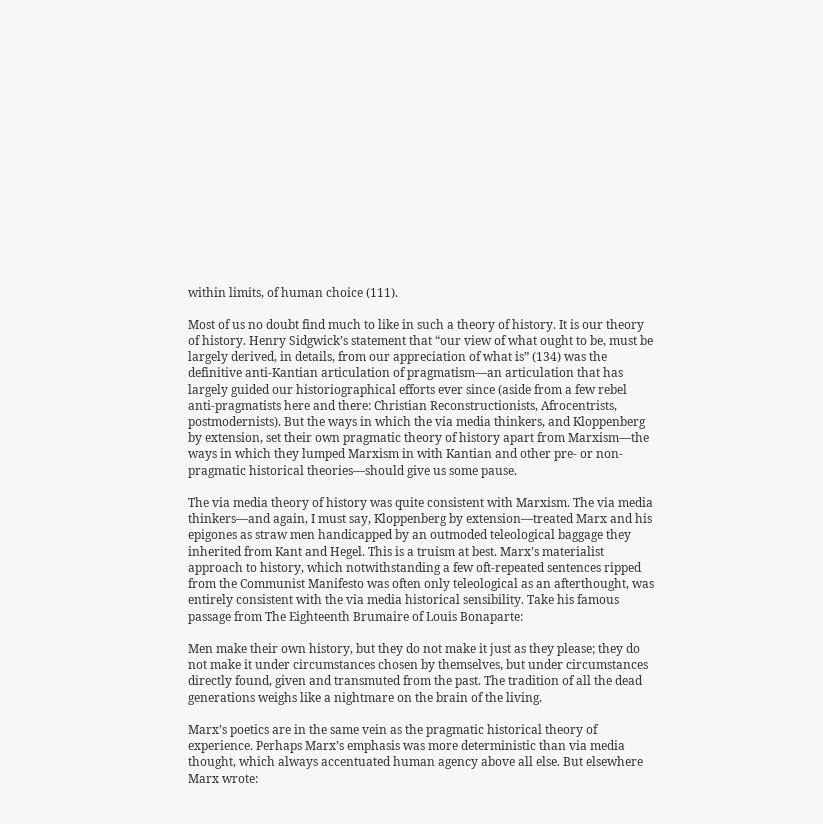within limits, of human choice (111).

Most of us no doubt find much to like in such a theory of history. It is our theory of history. Henry Sidgwick’s statement that “our view of what ought to be, must be largely derived, in details, from our appreciation of what is” (134) was the definitive anti-Kantian articulation of pragmatism—an articulation that has largely guided our historiographical efforts ever since (aside from a few rebel anti-pragmatists here and there: Christian Reconstructionists, Afrocentrists, postmodernists). But the ways in which the via media thinkers, and Kloppenberg by extension, set their own pragmatic theory of history apart from Marxism—the ways in which they lumped Marxism in with Kantian and other pre- or non-pragmatic historical theories—should give us some pause.

The via media theory of history was quite consistent with Marxism. The via media thinkers—and again, I must say, Kloppenberg by extension—treated Marx and his epigones as straw men handicapped by an outmoded teleological baggage they inherited from Kant and Hegel. This is a truism at best. Marx’s materialist approach to history, which notwithstanding a few oft-repeated sentences ripped from the Communist Manifesto was often only teleological as an afterthought, was entirely consistent with the via media historical sensibility. Take his famous passage from The Eighteenth Brumaire of Louis Bonaparte:

Men make their own history, but they do not make it just as they please; they do not make it under circumstances chosen by themselves, but under circumstances directly found, given and transmuted from the past. The tradition of all the dead generations weighs like a nightmare on the brain of the living.

Marx’s poetics are in the same vein as the pragmatic historical theory of experience. Perhaps Marx’s emphasis was more deterministic than via media thought, which always accentuated human agency above all else. But elsewhere Marx wrote: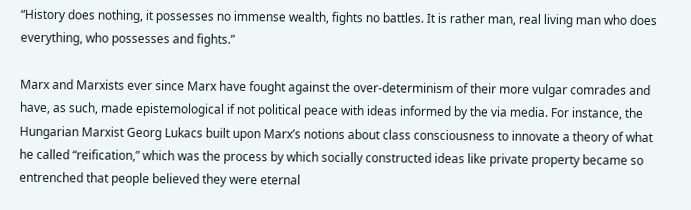“History does nothing, it possesses no immense wealth, fights no battles. It is rather man, real living man who does everything, who possesses and fights.”

Marx and Marxists ever since Marx have fought against the over-determinism of their more vulgar comrades and have, as such, made epistemological if not political peace with ideas informed by the via media. For instance, the Hungarian Marxist Georg Lukacs built upon Marx’s notions about class consciousness to innovate a theory of what he called “reification,” which was the process by which socially constructed ideas like private property became so entrenched that people believed they were eternal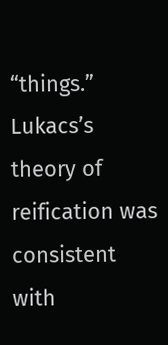“things.” Lukacs’s theory of reification was consistent with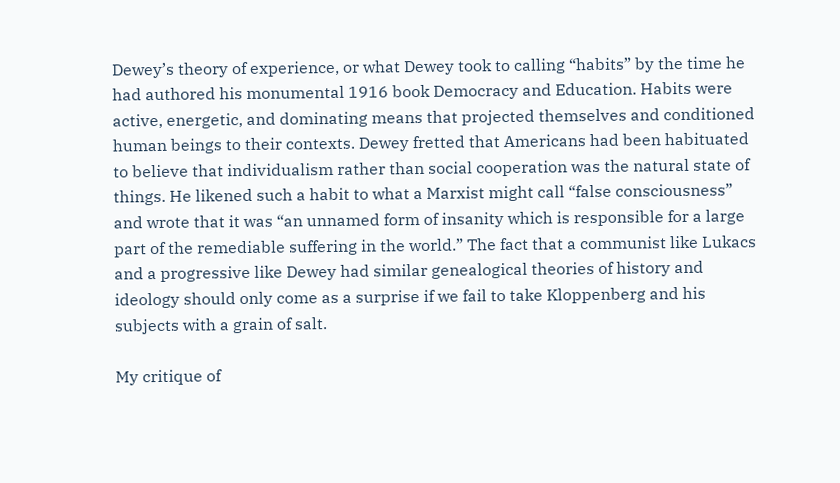Dewey’s theory of experience, or what Dewey took to calling “habits” by the time he had authored his monumental 1916 book Democracy and Education. Habits were active, energetic, and dominating means that projected themselves and conditioned human beings to their contexts. Dewey fretted that Americans had been habituated to believe that individualism rather than social cooperation was the natural state of things. He likened such a habit to what a Marxist might call “false consciousness” and wrote that it was “an unnamed form of insanity which is responsible for a large part of the remediable suffering in the world.” The fact that a communist like Lukacs and a progressive like Dewey had similar genealogical theories of history and ideology should only come as a surprise if we fail to take Kloppenberg and his subjects with a grain of salt.

My critique of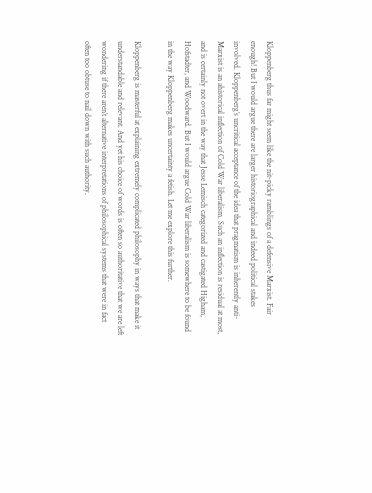Kloppenberg thus far might seem like the nit-picky ramblings of a defensive Marxist. Fair enough! But I would argue there are larger historiographical and indeed political stakes involved. Kloppenberg’s uncritical acceptance of the idea that pragmatism is inherently anti-Marxist is an ahistorical inflection of Cold War liberalism. Such an inflection is residual at most, and is certainly not overt in the way that Jesse Lemisch categorized and castigated Higham, Hofstadter, and Woodward. But I would argue Cold War liberalism is somewhere to be found in the way Kloppenberg makes uncertainty a fetish. Let me explore this further.

Kloppenberg is masterful at explaining extremely complicated philosophy in ways that make it understandable and relevant. And yet his choice of words is often so authoritative that we are left wondering if there aren’t alternative interpretations of philosophical systems that were in fact often too obtuse to nail down with such authority.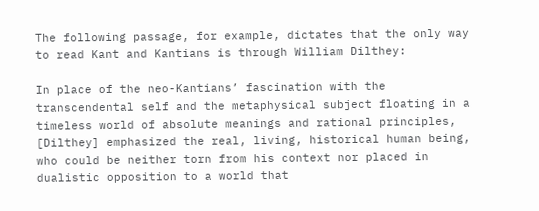The following passage, for example, dictates that the only way to read Kant and Kantians is through William Dilthey:

In place of the neo-Kantians’ fascination with the transcendental self and the metaphysical subject floating in a timeless world of absolute meanings and rational principles, [Dilthey] emphasized the real, living, historical human being, who could be neither torn from his context nor placed in dualistic opposition to a world that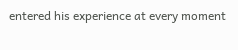entered his experience at every moment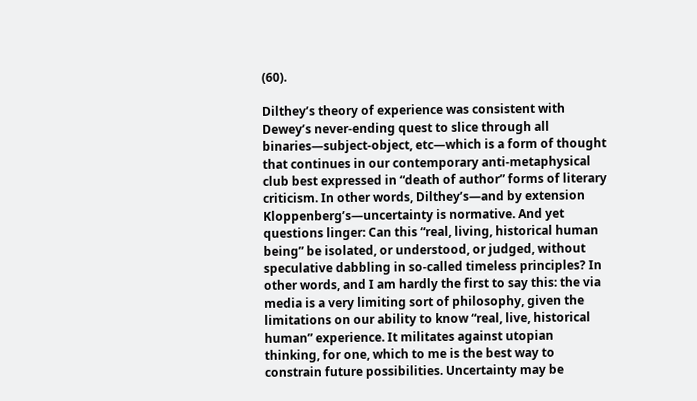(60).

Dilthey’s theory of experience was consistent with Dewey’s never-ending quest to slice through all binaries—subject-object, etc—which is a form of thought that continues in our contemporary anti-metaphysical club best expressed in “death of author” forms of literary criticism. In other words, Dilthey’s—and by extension Kloppenberg’s—uncertainty is normative. And yet questions linger: Can this “real, living, historical human being” be isolated, or understood, or judged, without speculative dabbling in so-called timeless principles? In other words, and I am hardly the first to say this: the via media is a very limiting sort of philosophy, given the limitations on our ability to know “real, live, historical human” experience. It militates against utopian thinking, for one, which to me is the best way to constrain future possibilities. Uncertainty may be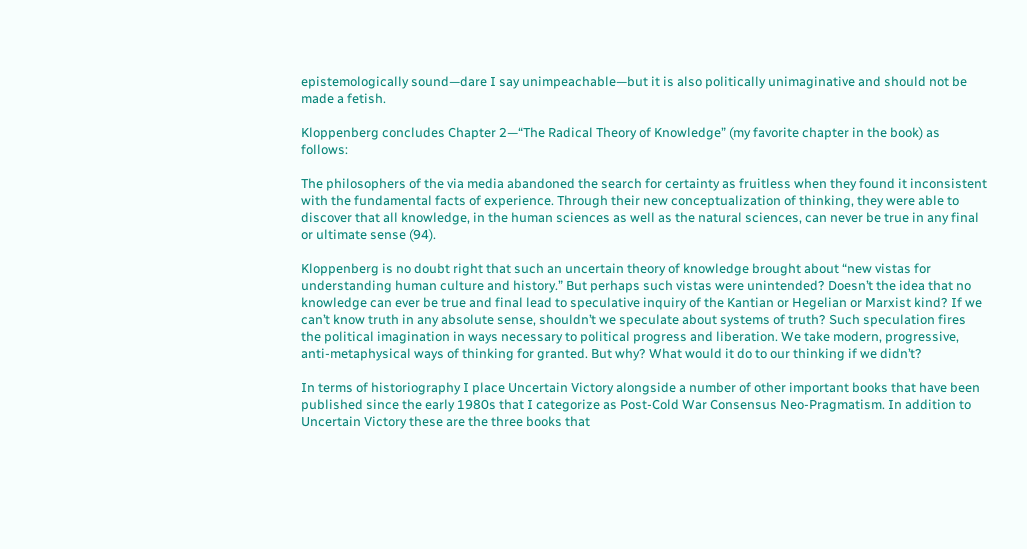epistemologically sound—dare I say unimpeachable—but it is also politically unimaginative and should not be made a fetish.

Kloppenberg concludes Chapter 2—“The Radical Theory of Knowledge” (my favorite chapter in the book) as follows:

The philosophers of the via media abandoned the search for certainty as fruitless when they found it inconsistent with the fundamental facts of experience. Through their new conceptualization of thinking, they were able to discover that all knowledge, in the human sciences as well as the natural sciences, can never be true in any final or ultimate sense (94).

Kloppenberg is no doubt right that such an uncertain theory of knowledge brought about “new vistas for understanding human culture and history.” But perhaps such vistas were unintended? Doesn’t the idea that no knowledge can ever be true and final lead to speculative inquiry of the Kantian or Hegelian or Marxist kind? If we can’t know truth in any absolute sense, shouldn’t we speculate about systems of truth? Such speculation fires the political imagination in ways necessary to political progress and liberation. We take modern, progressive, anti-metaphysical ways of thinking for granted. But why? What would it do to our thinking if we didn’t?

In terms of historiography I place Uncertain Victory alongside a number of other important books that have been published since the early 1980s that I categorize as Post-Cold War Consensus Neo-Pragmatism. In addition to Uncertain Victory these are the three books that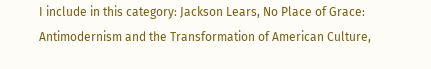I include in this category: Jackson Lears, No Place of Grace: Antimodernism and the Transformation of American Culture,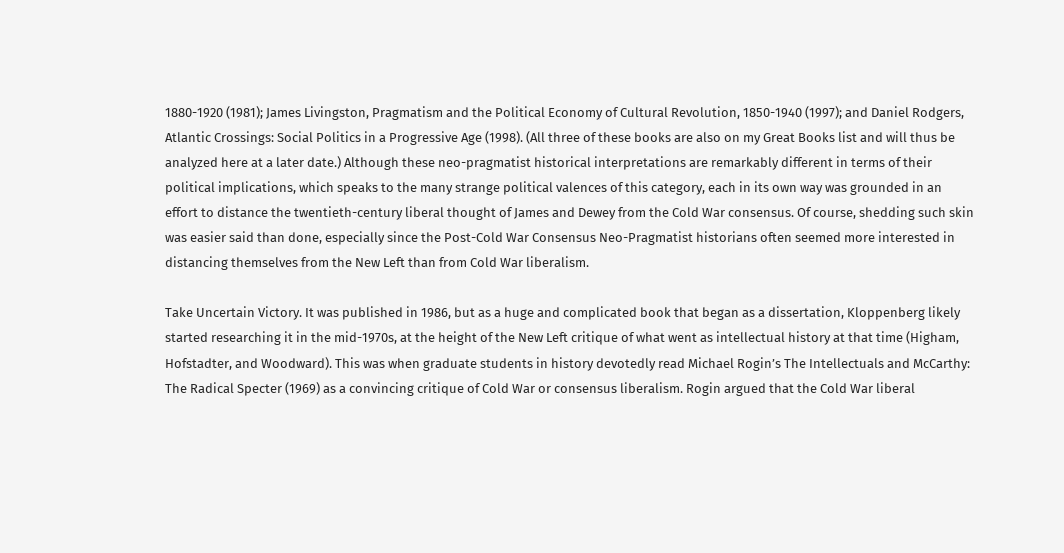1880-1920 (1981); James Livingston, Pragmatism and the Political Economy of Cultural Revolution, 1850-1940 (1997); and Daniel Rodgers, Atlantic Crossings: Social Politics in a Progressive Age (1998). (All three of these books are also on my Great Books list and will thus be analyzed here at a later date.) Although these neo-pragmatist historical interpretations are remarkably different in terms of their political implications, which speaks to the many strange political valences of this category, each in its own way was grounded in an effort to distance the twentieth-century liberal thought of James and Dewey from the Cold War consensus. Of course, shedding such skin was easier said than done, especially since the Post-Cold War Consensus Neo-Pragmatist historians often seemed more interested in distancing themselves from the New Left than from Cold War liberalism.

Take Uncertain Victory. It was published in 1986, but as a huge and complicated book that began as a dissertation, Kloppenberg likely started researching it in the mid-1970s, at the height of the New Left critique of what went as intellectual history at that time (Higham, Hofstadter, and Woodward). This was when graduate students in history devotedly read Michael Rogin’s The Intellectuals and McCarthy: The Radical Specter (1969) as a convincing critique of Cold War or consensus liberalism. Rogin argued that the Cold War liberal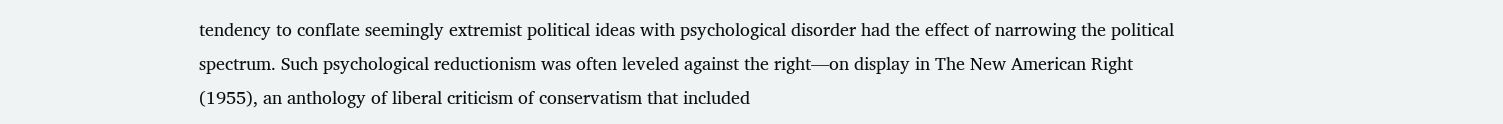tendency to conflate seemingly extremist political ideas with psychological disorder had the effect of narrowing the political spectrum. Such psychological reductionism was often leveled against the right—on display in The New American Right (1955), an anthology of liberal criticism of conservatism that included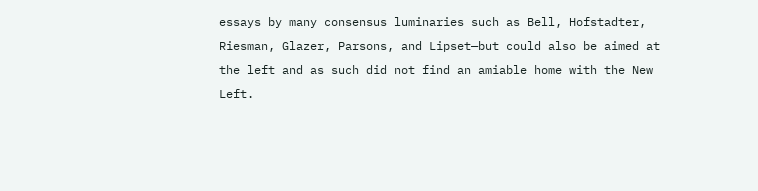essays by many consensus luminaries such as Bell, Hofstadter, Riesman, Glazer, Parsons, and Lipset—but could also be aimed at the left and as such did not find an amiable home with the New Left.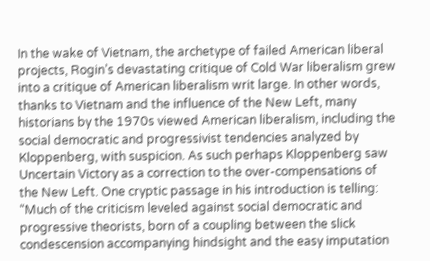In the wake of Vietnam, the archetype of failed American liberal projects, Rogin’s devastating critique of Cold War liberalism grew into a critique of American liberalism writ large. In other words, thanks to Vietnam and the influence of the New Left, many historians by the 1970s viewed American liberalism, including the social democratic and progressivist tendencies analyzed by Kloppenberg, with suspicion. As such perhaps Kloppenberg saw Uncertain Victory as a correction to the over-compensations of the New Left. One cryptic passage in his introduction is telling: “Much of the criticism leveled against social democratic and progressive theorists, born of a coupling between the slick condescension accompanying hindsight and the easy imputation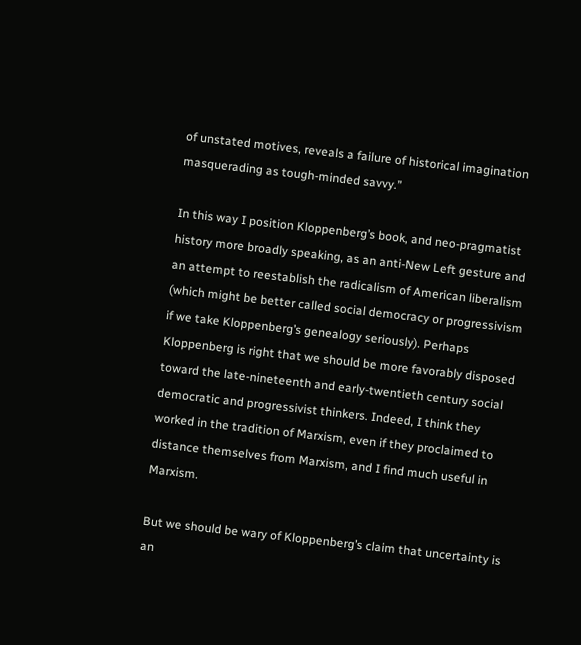of unstated motives, reveals a failure of historical imagination masquerading as tough-minded savvy.”

In this way I position Kloppenberg’s book, and neo-pragmatist history more broadly speaking, as an anti-New Left gesture and an attempt to reestablish the radicalism of American liberalism (which might be better called social democracy or progressivism if we take Kloppenberg’s genealogy seriously). Perhaps Kloppenberg is right that we should be more favorably disposed toward the late-nineteenth and early-twentieth century social democratic and progressivist thinkers. Indeed, I think they worked in the tradition of Marxism, even if they proclaimed to distance themselves from Marxism, and I find much useful in Marxism.

But we should be wary of Kloppenberg’s claim that uncertainty is an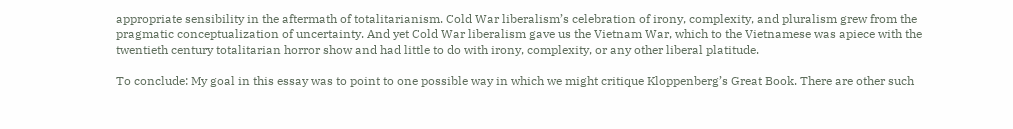appropriate sensibility in the aftermath of totalitarianism. Cold War liberalism’s celebration of irony, complexity, and pluralism grew from the pragmatic conceptualization of uncertainty. And yet Cold War liberalism gave us the Vietnam War, which to the Vietnamese was apiece with the twentieth century totalitarian horror show and had little to do with irony, complexity, or any other liberal platitude.

To conclude: My goal in this essay was to point to one possible way in which we might critique Kloppenberg’s Great Book. There are other such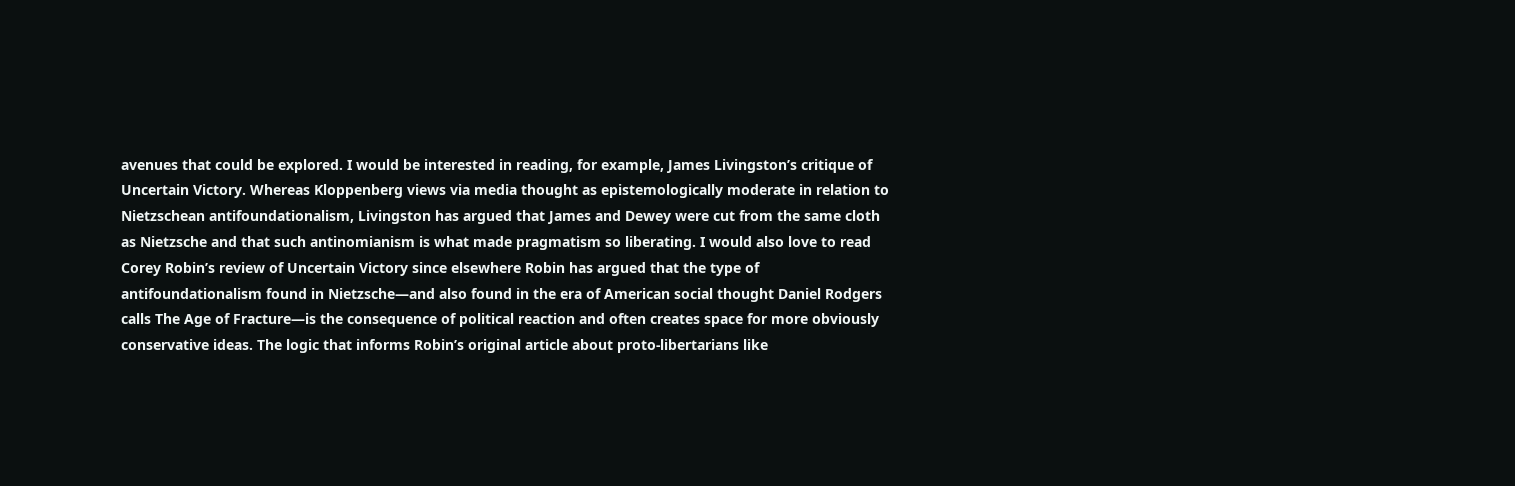avenues that could be explored. I would be interested in reading, for example, James Livingston’s critique of Uncertain Victory. Whereas Kloppenberg views via media thought as epistemologically moderate in relation to Nietzschean antifoundationalism, Livingston has argued that James and Dewey were cut from the same cloth as Nietzsche and that such antinomianism is what made pragmatism so liberating. I would also love to read Corey Robin’s review of Uncertain Victory since elsewhere Robin has argued that the type of antifoundationalism found in Nietzsche—and also found in the era of American social thought Daniel Rodgers calls The Age of Fracture—is the consequence of political reaction and often creates space for more obviously conservative ideas. The logic that informs Robin’s original article about proto-libertarians like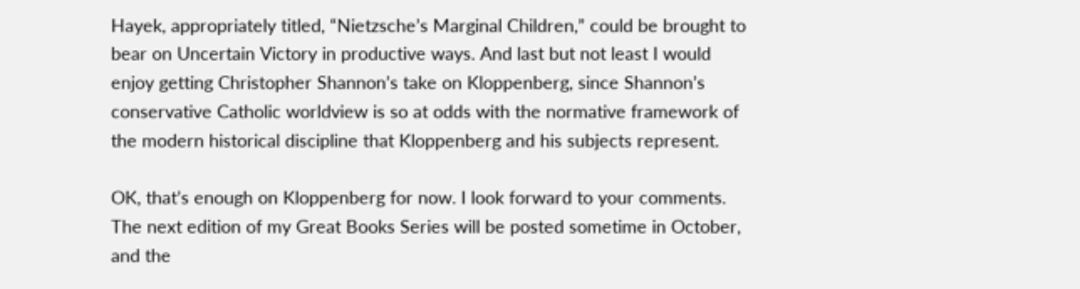Hayek, appropriately titled, “Nietzsche’s Marginal Children,” could be brought to bear on Uncertain Victory in productive ways. And last but not least I would enjoy getting Christopher Shannon’s take on Kloppenberg, since Shannon’s conservative Catholic worldview is so at odds with the normative framework of the modern historical discipline that Kloppenberg and his subjects represent.

OK, that’s enough on Kloppenberg for now. I look forward to your comments. The next edition of my Great Books Series will be posted sometime in October, and the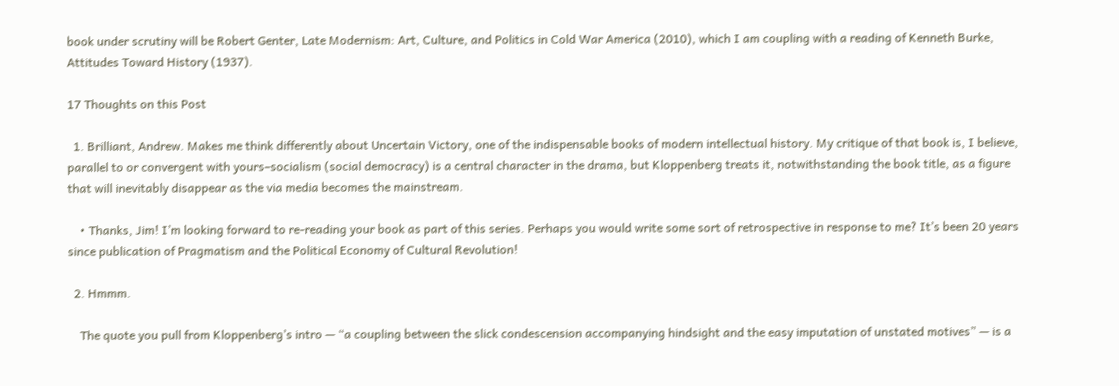book under scrutiny will be Robert Genter, Late Modernism: Art, Culture, and Politics in Cold War America (2010), which I am coupling with a reading of Kenneth Burke, Attitudes Toward History (1937).

17 Thoughts on this Post

  1. Brilliant, Andrew. Makes me think differently about Uncertain Victory, one of the indispensable books of modern intellectual history. My critique of that book is, I believe, parallel to or convergent with yours–socialism (social democracy) is a central character in the drama, but Kloppenberg treats it, notwithstanding the book title, as a figure that will inevitably disappear as the via media becomes the mainstream.

    • Thanks, Jim! I’m looking forward to re-reading your book as part of this series. Perhaps you would write some sort of retrospective in response to me? It’s been 20 years since publication of Pragmatism and the Political Economy of Cultural Revolution!

  2. Hmmm.

    The quote you pull from Kloppenberg’s intro — “a coupling between the slick condescension accompanying hindsight and the easy imputation of unstated motives” — is a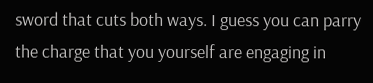sword that cuts both ways. I guess you can parry the charge that you yourself are engaging in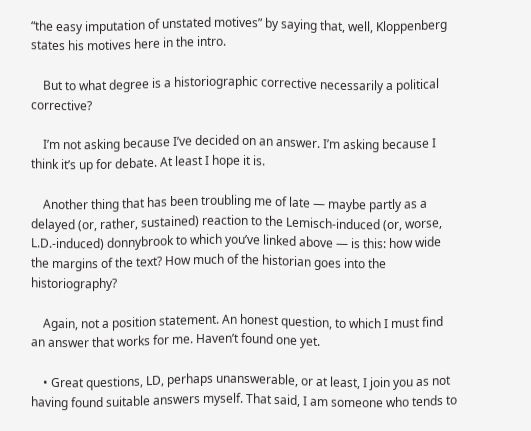“the easy imputation of unstated motives” by saying that, well, Kloppenberg states his motives here in the intro.

    But to what degree is a historiographic corrective necessarily a political corrective?

    I’m not asking because I’ve decided on an answer. I’m asking because I think it’s up for debate. At least I hope it is.

    Another thing that has been troubling me of late — maybe partly as a delayed (or, rather, sustained) reaction to the Lemisch-induced (or, worse, L.D.-induced) donnybrook to which you’ve linked above — is this: how wide the margins of the text? How much of the historian goes into the historiography?

    Again, not a position statement. An honest question, to which I must find an answer that works for me. Haven’t found one yet.

    • Great questions, LD, perhaps unanswerable, or at least, I join you as not having found suitable answers myself. That said, I am someone who tends to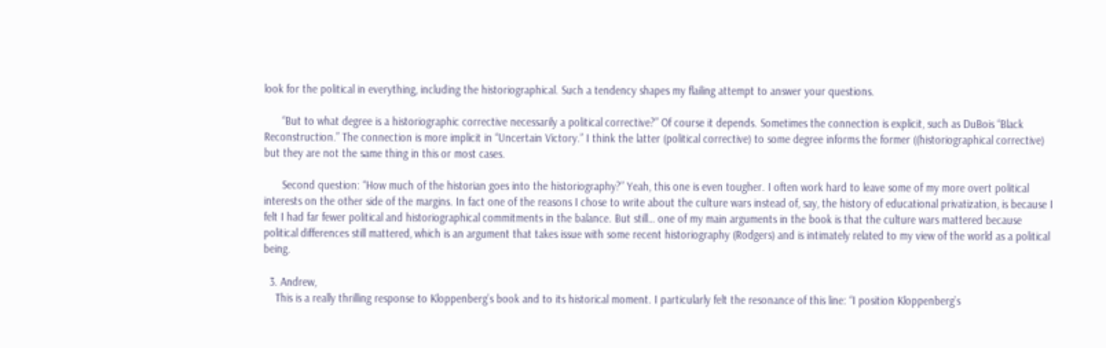look for the political in everything, including the historiographical. Such a tendency shapes my flailing attempt to answer your questions.

      “But to what degree is a historiographic corrective necessarily a political corrective?” Of course it depends. Sometimes the connection is explicit, such as DuBois “Black Reconstruction.” The connection is more implicit in “Uncertain Victory.” I think the latter (political corrective) to some degree informs the former ((historiographical corrective) but they are not the same thing in this or most cases.

      Second question: “How much of the historian goes into the historiography?” Yeah, this one is even tougher. I often work hard to leave some of my more overt political interests on the other side of the margins. In fact one of the reasons I chose to write about the culture wars instead of, say, the history of educational privatization, is because I felt I had far fewer political and historiographical commitments in the balance. But still… one of my main arguments in the book is that the culture wars mattered because political differences still mattered, which is an argument that takes issue with some recent historiography (Rodgers) and is intimately related to my view of the world as a political being.

  3. Andrew,
    This is a really thrilling response to Kloppenberg’s book and to its historical moment. I particularly felt the resonance of this line: “I position Kloppenberg’s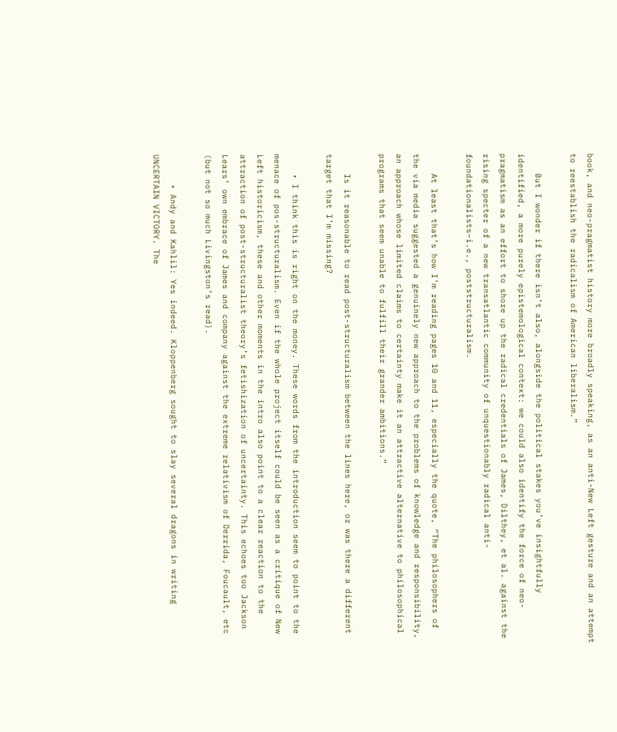book, and neo-pragmatist history more broadly speaking, as an anti-New Left gesture and an attempt to reestablish the radicalism of American liberalism.”

    But I wonder if there isn’t also, alongside the political stakes you’ve insightfully identified, a more purely epistemological context: we could also identify the force of neo-pragmatism as an effort to shore up the radical credentials of James, Dilthey, et al. against the rising specter of a new transatlantic community of unquestionably radical anti-foundationalists–i.e., poststructuralism.

    At least that’s how I’m reading pages 10 and 11, especially the quote, “The philosophers of the via media suggested a genuinely new approach to the problems of knowledge and responsibility, an approach whose limited claims to certainty make it an attractive alternative to philosophical programs that seem unable to fulfill their grander ambitions.”

    Is it reasonable to read post-structuralism between the lines here, or was there a different target that I’m missing?

    • I think this is right on the money. These words from the introduction seem to point to the menace of pos-structuralism. Even if the whole project itself could be seen as a critique of New Left historicism, these and other moments in the intro also point to a clear reaction to the attraction of post-structuralist theory’s fetishization of uncertainty. This echoes too Jackson Lears’ own embrace of James and company against the extreme relativism of Derrida, Foucault, etc (but not so much Livingston’s read).

      • Andy and Kahlil: Yes indeed. Kloppenberg sought to slay several dragons in writing UNCERTAIN VICTORY. The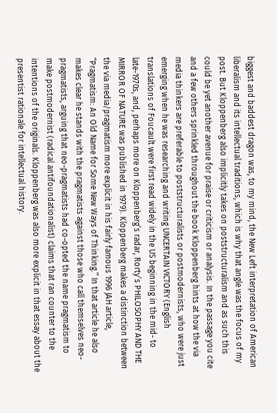biggest and baddest dragon was, to my mind, the New Left interpretation of American liberalism and its intellectual traditions, which is why that angle was the focus of my post. But Kloppenberg also implicitly takes on poststructuralism and as such this could be yet another avenue for praise or criticism or analysis. In the passage you cite and a few others sprinkled throughout the book Kloppenberg hints at how the via media thinkers are preferable to poststructuralists or postmodernists, who were just emerging when he was researching and writing UNCERTAIN VICTORY (English translations of Foucault were first read widely in the US beginning in the mid- to late-1970s, and, perhaps more on Kloppenberg’s radar, Rorty’s PHILOSOPHY AND THE MIRROR OF NATURE was published in 1979). Kloppenberg makes a distinction between the via media/pragmatism more explicit in his fairly famous 1996 JAH article, “Pragmatism: An Old Name for Some New Ways of Thinking.” In that article he also makes clear he stands with the pragmatists against those who call themselves neo-pragmatists, arguing that neo-pragmatists had co-opted the name pragmatism to make postmodernist (radical antifoundationalist) claims that ran counter to the intentions of the originals. Kloppenberg was also more explicit in that essay about the presentist rationale for intellectual history.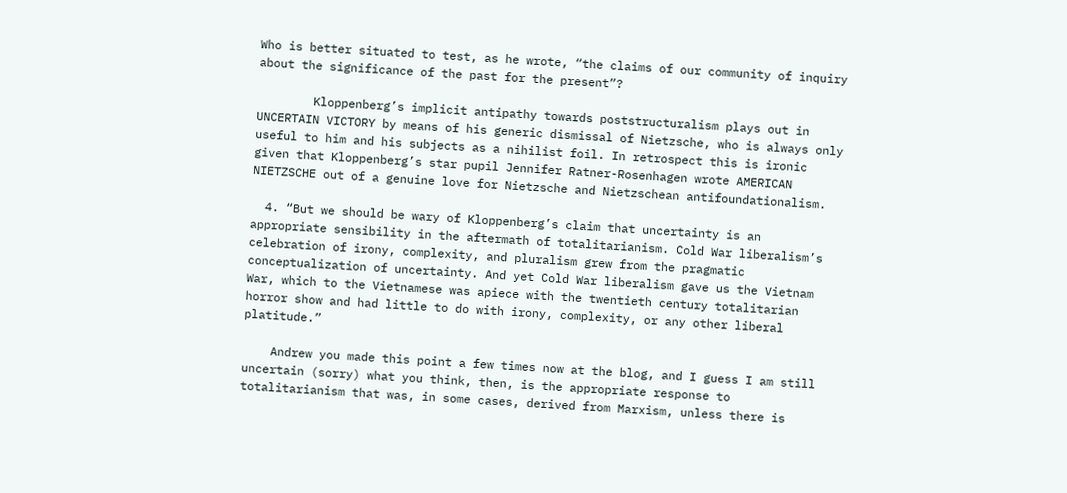Who is better situated to test, as he wrote, “the claims of our community of inquiry about the significance of the past for the present”?

        Kloppenberg’s implicit antipathy towards poststructuralism plays out in UNCERTAIN VICTORY by means of his generic dismissal of Nietzsche, who is always only useful to him and his subjects as a nihilist foil. In retrospect this is ironic given that Kloppenberg’s star pupil Jennifer Ratner-Rosenhagen wrote AMERICAN NIETZSCHE out of a genuine love for Nietzsche and Nietzschean antifoundationalism.

  4. “But we should be wary of Kloppenberg’s claim that uncertainty is an appropriate sensibility in the aftermath of totalitarianism. Cold War liberalism’s celebration of irony, complexity, and pluralism grew from the pragmatic conceptualization of uncertainty. And yet Cold War liberalism gave us the Vietnam War, which to the Vietnamese was apiece with the twentieth century totalitarian horror show and had little to do with irony, complexity, or any other liberal platitude.”

    Andrew you made this point a few times now at the blog, and I guess I am still uncertain (sorry) what you think, then, is the appropriate response to totalitarianism that was, in some cases, derived from Marxism, unless there is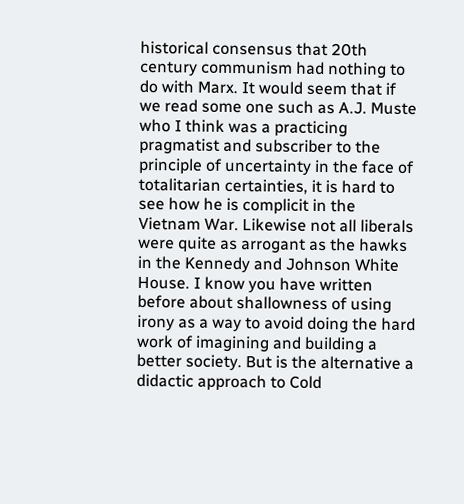historical consensus that 20th century communism had nothing to do with Marx. It would seem that if we read some one such as A.J. Muste who I think was a practicing pragmatist and subscriber to the principle of uncertainty in the face of totalitarian certainties, it is hard to see how he is complicit in the Vietnam War. Likewise not all liberals were quite as arrogant as the hawks in the Kennedy and Johnson White House. I know you have written before about shallowness of using irony as a way to avoid doing the hard work of imagining and building a better society. But is the alternative a didactic approach to Cold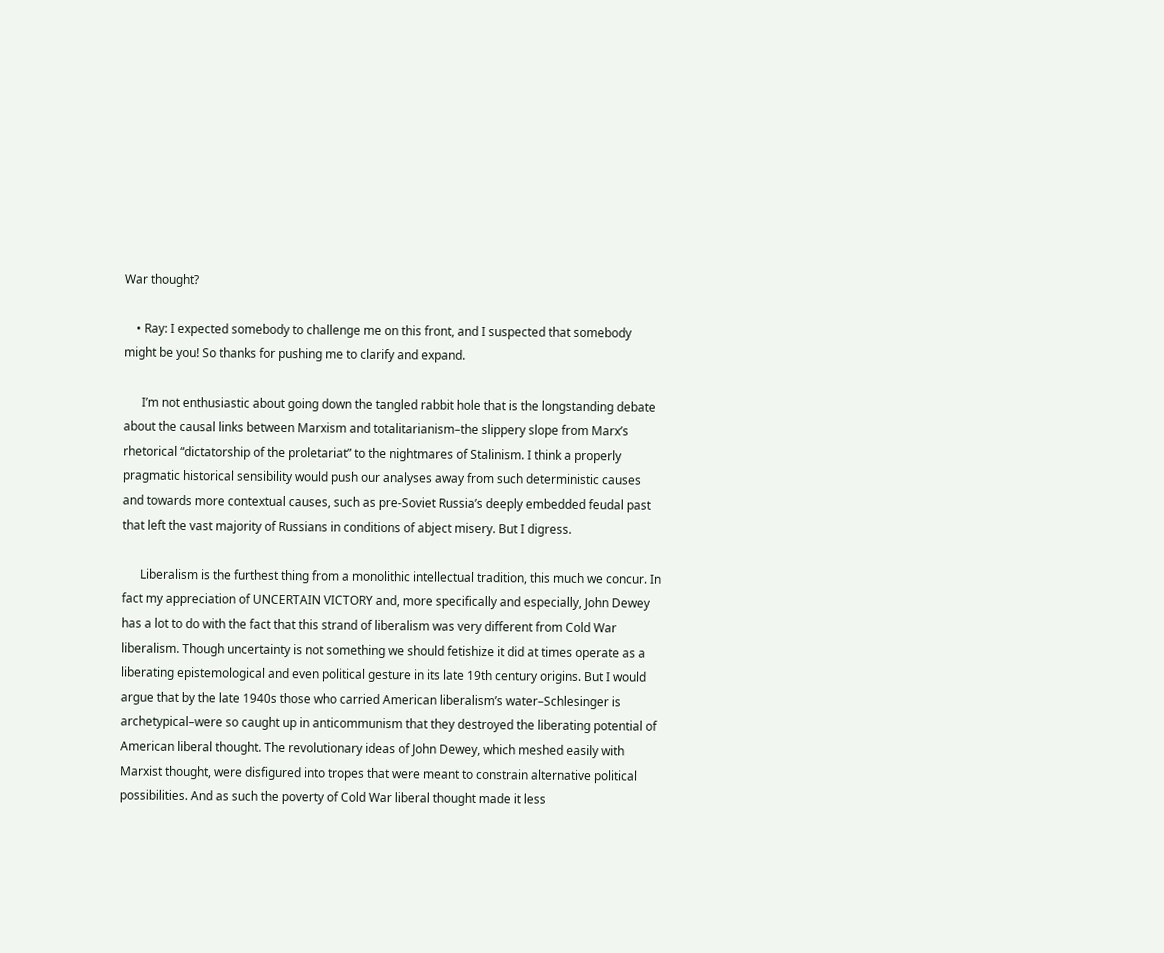War thought?

    • Ray: I expected somebody to challenge me on this front, and I suspected that somebody might be you! So thanks for pushing me to clarify and expand.

      I’m not enthusiastic about going down the tangled rabbit hole that is the longstanding debate about the causal links between Marxism and totalitarianism–the slippery slope from Marx’s rhetorical “dictatorship of the proletariat” to the nightmares of Stalinism. I think a properly pragmatic historical sensibility would push our analyses away from such deterministic causes and towards more contextual causes, such as pre-Soviet Russia’s deeply embedded feudal past that left the vast majority of Russians in conditions of abject misery. But I digress.

      Liberalism is the furthest thing from a monolithic intellectual tradition, this much we concur. In fact my appreciation of UNCERTAIN VICTORY and, more specifically and especially, John Dewey has a lot to do with the fact that this strand of liberalism was very different from Cold War liberalism. Though uncertainty is not something we should fetishize it did at times operate as a liberating epistemological and even political gesture in its late 19th century origins. But I would argue that by the late 1940s those who carried American liberalism’s water–Schlesinger is archetypical–were so caught up in anticommunism that they destroyed the liberating potential of American liberal thought. The revolutionary ideas of John Dewey, which meshed easily with Marxist thought, were disfigured into tropes that were meant to constrain alternative political possibilities. And as such the poverty of Cold War liberal thought made it less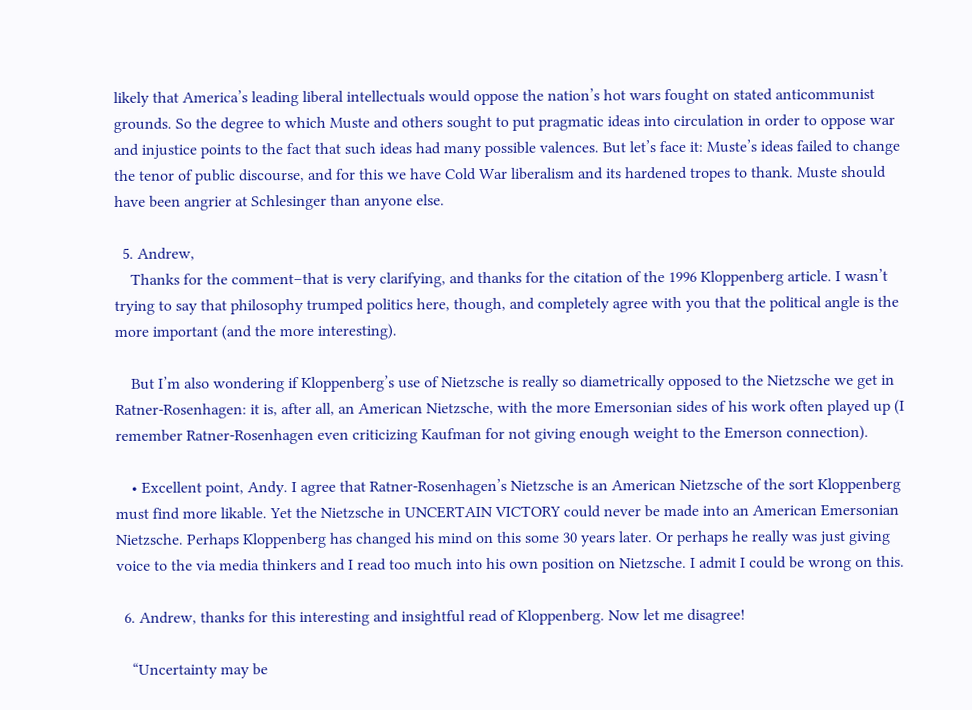likely that America’s leading liberal intellectuals would oppose the nation’s hot wars fought on stated anticommunist grounds. So the degree to which Muste and others sought to put pragmatic ideas into circulation in order to oppose war and injustice points to the fact that such ideas had many possible valences. But let’s face it: Muste’s ideas failed to change the tenor of public discourse, and for this we have Cold War liberalism and its hardened tropes to thank. Muste should have been angrier at Schlesinger than anyone else.

  5. Andrew,
    Thanks for the comment–that is very clarifying, and thanks for the citation of the 1996 Kloppenberg article. I wasn’t trying to say that philosophy trumped politics here, though, and completely agree with you that the political angle is the more important (and the more interesting).

    But I’m also wondering if Kloppenberg’s use of Nietzsche is really so diametrically opposed to the Nietzsche we get in Ratner-Rosenhagen: it is, after all, an American Nietzsche, with the more Emersonian sides of his work often played up (I remember Ratner-Rosenhagen even criticizing Kaufman for not giving enough weight to the Emerson connection).

    • Excellent point, Andy. I agree that Ratner-Rosenhagen’s Nietzsche is an American Nietzsche of the sort Kloppenberg must find more likable. Yet the Nietzsche in UNCERTAIN VICTORY could never be made into an American Emersonian Nietzsche. Perhaps Kloppenberg has changed his mind on this some 30 years later. Or perhaps he really was just giving voice to the via media thinkers and I read too much into his own position on Nietzsche. I admit I could be wrong on this.

  6. Andrew, thanks for this interesting and insightful read of Kloppenberg. Now let me disagree!

    “Uncertainty may be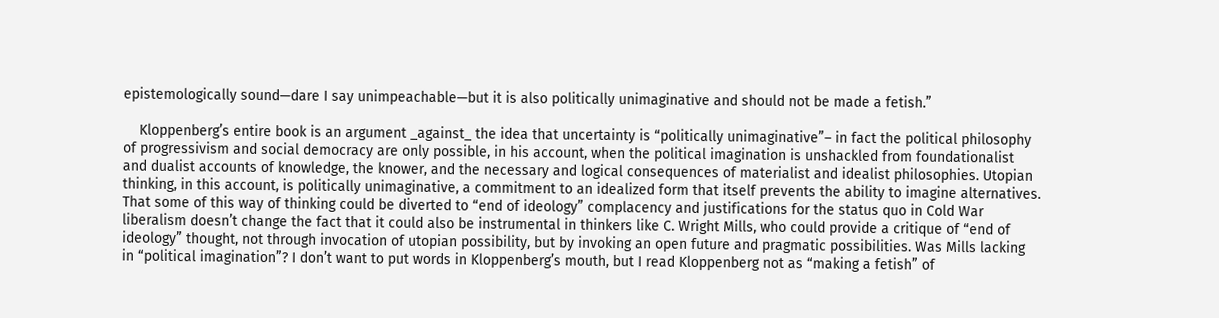epistemologically sound—dare I say unimpeachable—but it is also politically unimaginative and should not be made a fetish.”

    Kloppenberg’s entire book is an argument _against_ the idea that uncertainty is “politically unimaginative”– in fact the political philosophy of progressivism and social democracy are only possible, in his account, when the political imagination is unshackled from foundationalist and dualist accounts of knowledge, the knower, and the necessary and logical consequences of materialist and idealist philosophies. Utopian thinking, in this account, is politically unimaginative, a commitment to an idealized form that itself prevents the ability to imagine alternatives. That some of this way of thinking could be diverted to “end of ideology” complacency and justifications for the status quo in Cold War liberalism doesn’t change the fact that it could also be instrumental in thinkers like C. Wright Mills, who could provide a critique of “end of ideology” thought, not through invocation of utopian possibility, but by invoking an open future and pragmatic possibilities. Was Mills lacking in “political imagination”? I don’t want to put words in Kloppenberg’s mouth, but I read Kloppenberg not as “making a fetish” of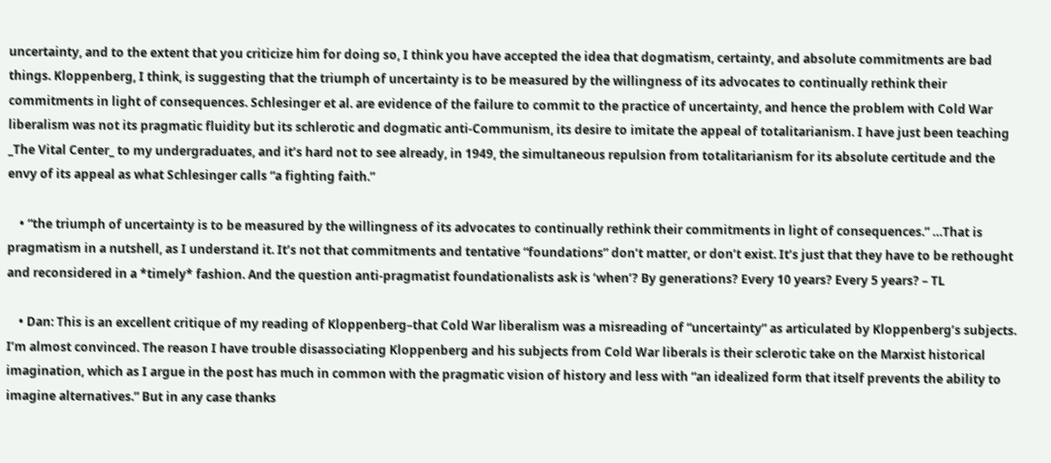uncertainty, and to the extent that you criticize him for doing so, I think you have accepted the idea that dogmatism, certainty, and absolute commitments are bad things. Kloppenberg, I think, is suggesting that the triumph of uncertainty is to be measured by the willingness of its advocates to continually rethink their commitments in light of consequences. Schlesinger et al. are evidence of the failure to commit to the practice of uncertainty, and hence the problem with Cold War liberalism was not its pragmatic fluidity but its schlerotic and dogmatic anti-Communism, its desire to imitate the appeal of totalitarianism. I have just been teaching _The Vital Center_ to my undergraduates, and it’s hard not to see already, in 1949, the simultaneous repulsion from totalitarianism for its absolute certitude and the envy of its appeal as what Schlesinger calls “a fighting faith.”

    • “the triumph of uncertainty is to be measured by the willingness of its advocates to continually rethink their commitments in light of consequences.” …That is pragmatism in a nutshell, as I understand it. It’s not that commitments and tentative “foundations” don’t matter, or don’t exist. It’s just that they have to be rethought and reconsidered in a *timely* fashion. And the question anti-pragmatist foundationalists ask is ‘when’? By generations? Every 10 years? Every 5 years? – TL

    • Dan: This is an excellent critique of my reading of Kloppenberg–that Cold War liberalism was a misreading of “uncertainty” as articulated by Kloppenberg’s subjects. I’m almost convinced. The reason I have trouble disassociating Kloppenberg and his subjects from Cold War liberals is their sclerotic take on the Marxist historical imagination, which as I argue in the post has much in common with the pragmatic vision of history and less with “an idealized form that itself prevents the ability to imagine alternatives.” But in any case thanks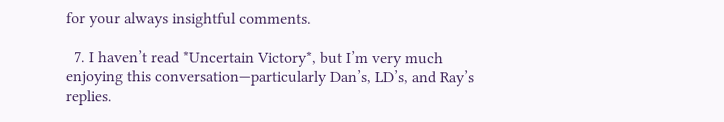for your always insightful comments.

  7. I haven’t read *Uncertain Victory*, but I’m very much enjoying this conversation—particularly Dan’s, LD’s, and Ray’s replies.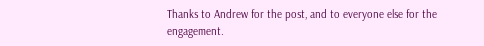Thanks to Andrew for the post, and to everyone else for the engagement.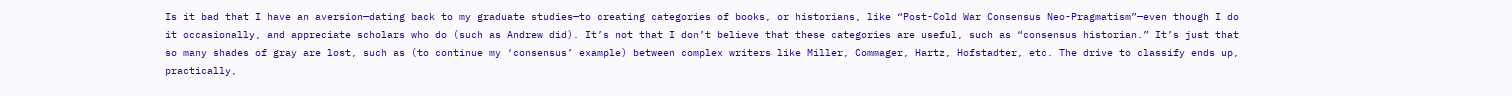Is it bad that I have an aversion—dating back to my graduate studies—to creating categories of books, or historians, like “Post-Cold War Consensus Neo-Pragmatism”—even though I do it occasionally, and appreciate scholars who do (such as Andrew did). It’s not that I don’t believe that these categories are useful, such as “consensus historian.” It’s just that so many shades of gray are lost, such as (to continue my ‘consensus’ example) between complex writers like Miller, Commager, Hartz, Hofstadter, etc. The drive to classify ends up, practically,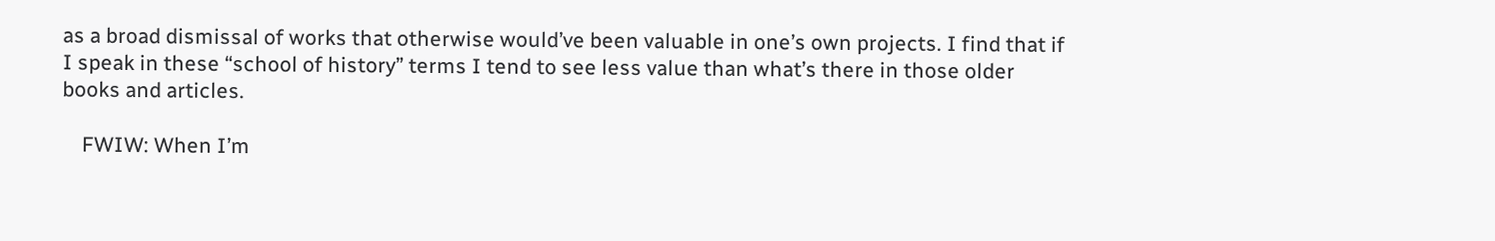as a broad dismissal of works that otherwise would’ve been valuable in one’s own projects. I find that if I speak in these “school of history” terms I tend to see less value than what’s there in those older books and articles.

    FWIW: When I’m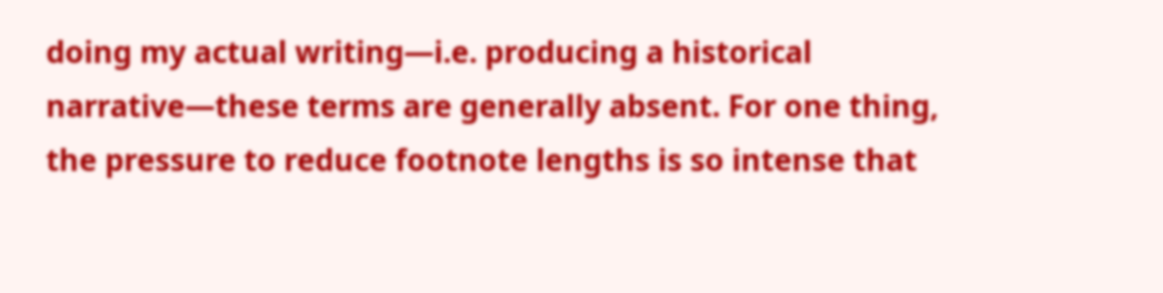doing my actual writing—i.e. producing a historical narrative—these terms are generally absent. For one thing, the pressure to reduce footnote lengths is so intense that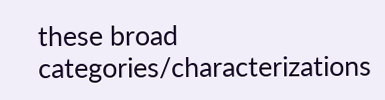these broad categories/characterizations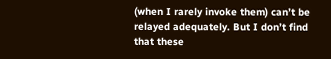(when I rarely invoke them) can’t be relayed adequately. But I don’t find that these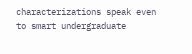characterizations speak even to smart undergraduate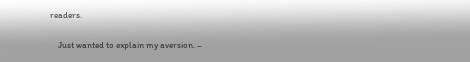readers.

    Just wanted to explain my aversion. –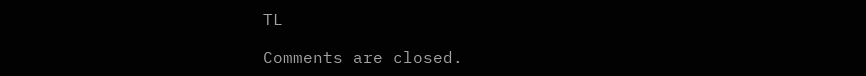TL

Comments are closed.